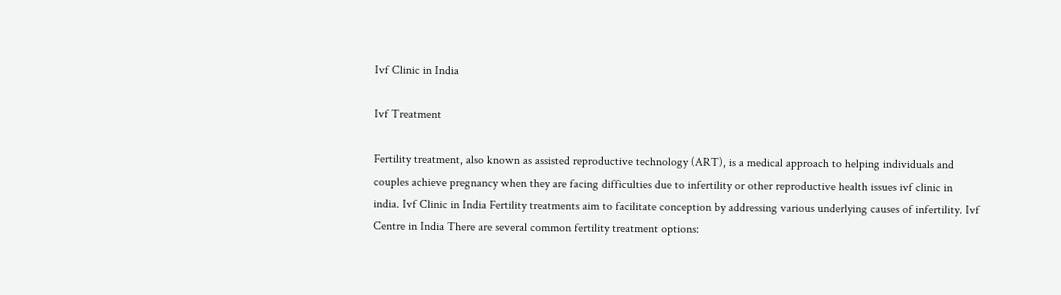Ivf Clinic in India

Ivf Treatment

Fertility treatment, also known as assisted reproductive technology (ART), is a medical approach to helping individuals and couples achieve pregnancy when they are facing difficulties due to infertility or other reproductive health issues ivf clinic in india. Ivf Clinic in India Fertility treatments aim to facilitate conception by addressing various underlying causes of infertility. Ivf Centre in India There are several common fertility treatment options: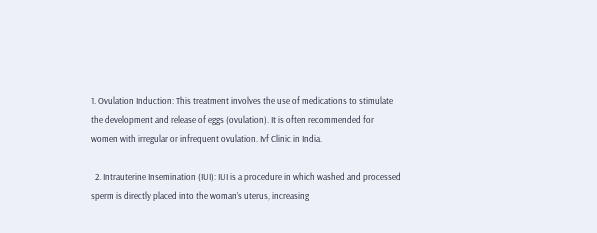1. Ovulation Induction: This treatment involves the use of medications to stimulate the development and release of eggs (ovulation). It is often recommended for women with irregular or infrequent ovulation. Ivf Clinic in India.

  2. Intrauterine Insemination (IUI): IUI is a procedure in which washed and processed sperm is directly placed into the woman’s uterus, increasing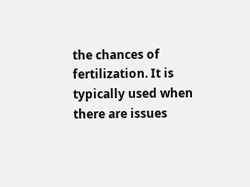the chances of fertilization. It is typically used when there are issues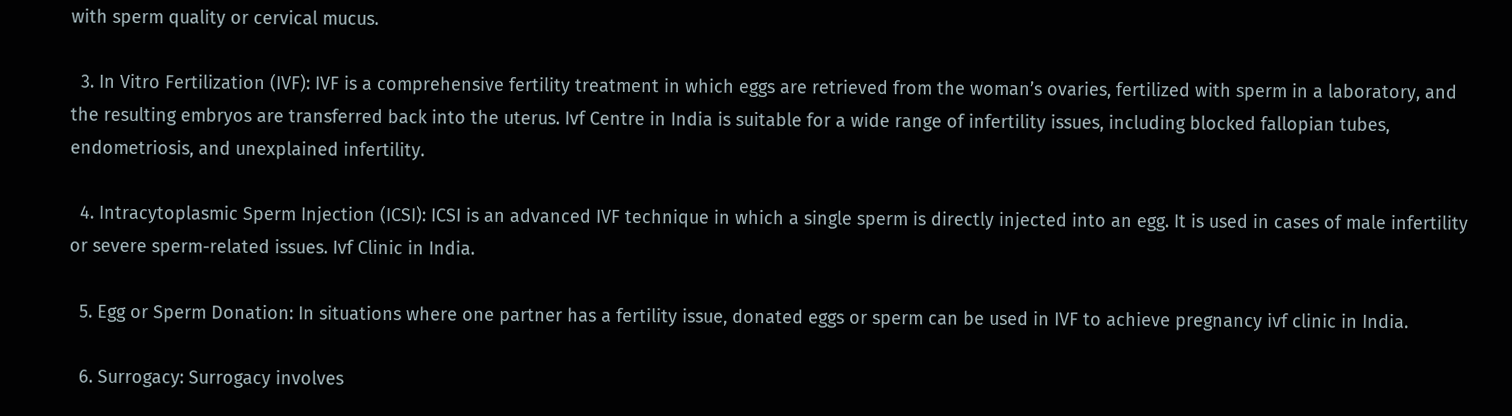with sperm quality or cervical mucus.

  3. In Vitro Fertilization (IVF): IVF is a comprehensive fertility treatment in which eggs are retrieved from the woman’s ovaries, fertilized with sperm in a laboratory, and the resulting embryos are transferred back into the uterus. Ivf Centre in India is suitable for a wide range of infertility issues, including blocked fallopian tubes, endometriosis, and unexplained infertility.

  4. Intracytoplasmic Sperm Injection (ICSI): ICSI is an advanced IVF technique in which a single sperm is directly injected into an egg. It is used in cases of male infertility or severe sperm-related issues. Ivf Clinic in India.

  5. Egg or Sperm Donation: In situations where one partner has a fertility issue, donated eggs or sperm can be used in IVF to achieve pregnancy ivf clinic in India.

  6. Surrogacy: Surrogacy involves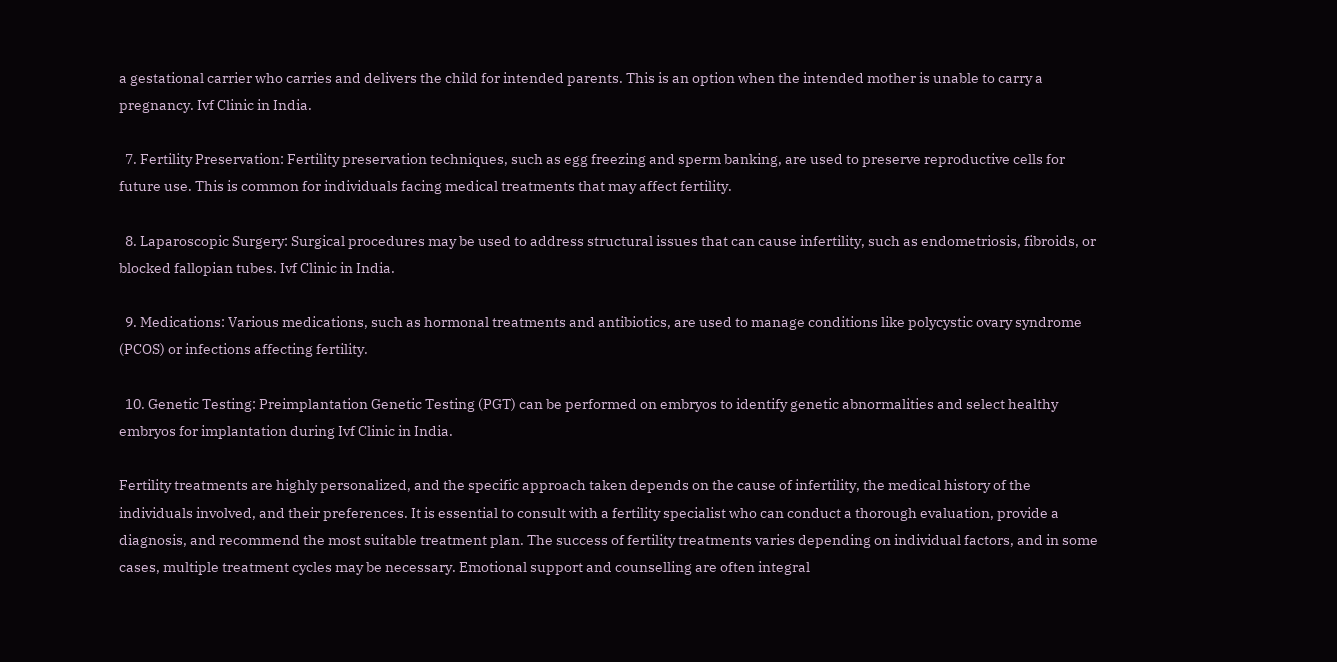a gestational carrier who carries and delivers the child for intended parents. This is an option when the intended mother is unable to carry a pregnancy. Ivf Clinic in India.

  7. Fertility Preservation: Fertility preservation techniques, such as egg freezing and sperm banking, are used to preserve reproductive cells for future use. This is common for individuals facing medical treatments that may affect fertility.

  8. Laparoscopic Surgery: Surgical procedures may be used to address structural issues that can cause infertility, such as endometriosis, fibroids, or blocked fallopian tubes. Ivf Clinic in India.

  9. Medications: Various medications, such as hormonal treatments and antibiotics, are used to manage conditions like polycystic ovary syndrome (PCOS) or infections affecting fertility.

  10. Genetic Testing: Preimplantation Genetic Testing (PGT) can be performed on embryos to identify genetic abnormalities and select healthy embryos for implantation during Ivf Clinic in India.

Fertility treatments are highly personalized, and the specific approach taken depends on the cause of infertility, the medical history of the individuals involved, and their preferences. It is essential to consult with a fertility specialist who can conduct a thorough evaluation, provide a diagnosis, and recommend the most suitable treatment plan. The success of fertility treatments varies depending on individual factors, and in some cases, multiple treatment cycles may be necessary. Emotional support and counselling are often integral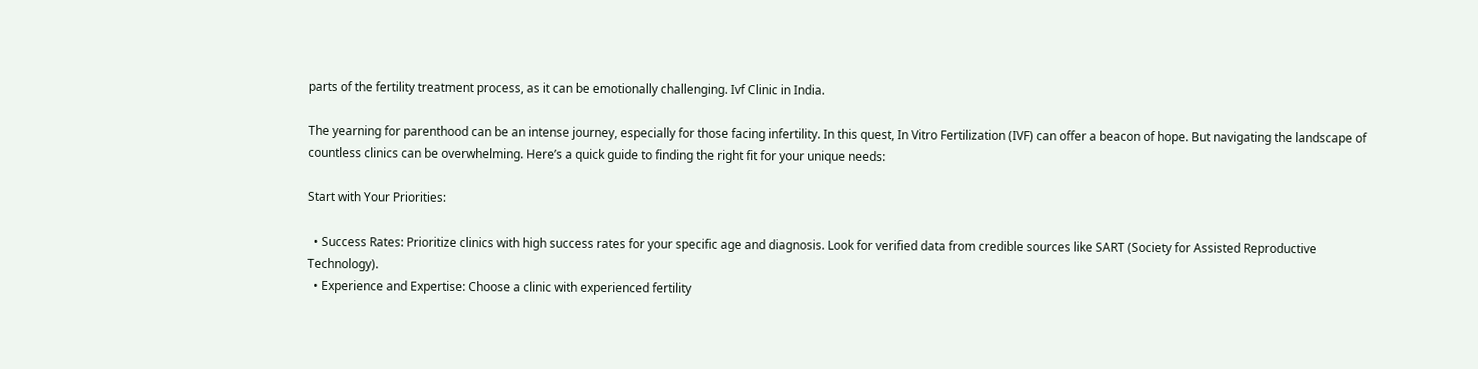parts of the fertility treatment process, as it can be emotionally challenging. Ivf Clinic in India.

The yearning for parenthood can be an intense journey, especially for those facing infertility. In this quest, In Vitro Fertilization (IVF) can offer a beacon of hope. But navigating the landscape of countless clinics can be overwhelming. Here’s a quick guide to finding the right fit for your unique needs:

Start with Your Priorities:

  • Success Rates: Prioritize clinics with high success rates for your specific age and diagnosis. Look for verified data from credible sources like SART (Society for Assisted Reproductive Technology).
  • Experience and Expertise: Choose a clinic with experienced fertility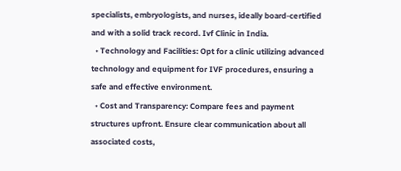specialists, embryologists, and nurses, ideally board-certified and with a solid track record. Ivf Clinic in India.
  • Technology and Facilities: Opt for a clinic utilizing advanced technology and equipment for IVF procedures, ensuring a safe and effective environment.
  • Cost and Transparency: Compare fees and payment structures upfront. Ensure clear communication about all associated costs,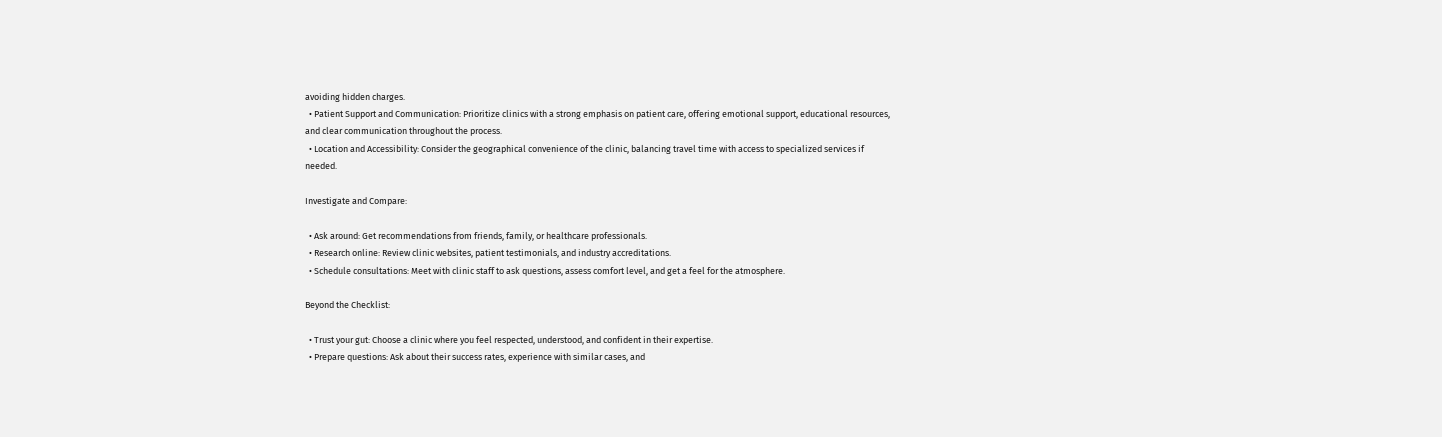avoiding hidden charges.
  • Patient Support and Communication: Prioritize clinics with a strong emphasis on patient care, offering emotional support, educational resources, and clear communication throughout the process.
  • Location and Accessibility: Consider the geographical convenience of the clinic, balancing travel time with access to specialized services if needed.

Investigate and Compare:

  • Ask around: Get recommendations from friends, family, or healthcare professionals.
  • Research online: Review clinic websites, patient testimonials, and industry accreditations.
  • Schedule consultations: Meet with clinic staff to ask questions, assess comfort level, and get a feel for the atmosphere.

Beyond the Checklist:

  • Trust your gut: Choose a clinic where you feel respected, understood, and confident in their expertise.
  • Prepare questions: Ask about their success rates, experience with similar cases, and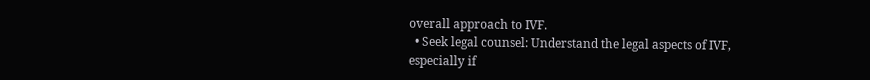overall approach to IVF.
  • Seek legal counsel: Understand the legal aspects of IVF, especially if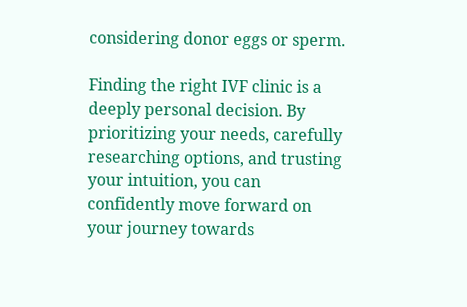considering donor eggs or sperm.

Finding the right IVF clinic is a deeply personal decision. By prioritizing your needs, carefully researching options, and trusting your intuition, you can confidently move forward on your journey towards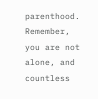parenthood. Remember, you are not alone, and countless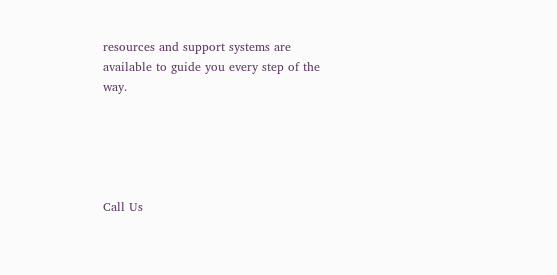resources and support systems are available to guide you every step of the way.





Call Us